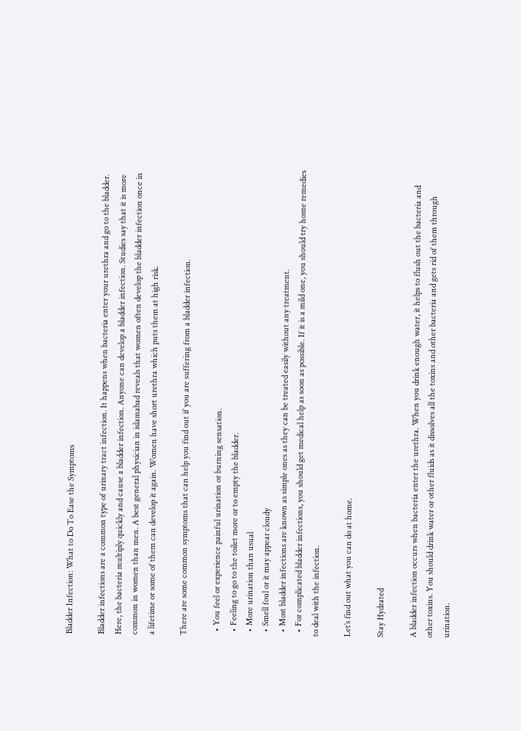Bladder Infection: What to Do To Ease the Symptoms

Bladder infections are a common type of urinary tract infection. It happens when bacteria enter your urethra and go to the bladder. Here, the bacteria multiply quickly and cause a bladder infection. Anyone can develop a bladder infection. Studies say that it is more common in women than men. A best general physician in islamabad reveals that women often develop the bladder infection once in a lifetime or some of them can develop it again. Women have short urethra which puts them at high risk.

There are some common symptoms that can help you find out if you are suffering from a bladder infection.

  • You feel or experience painful urination or burning sensation.
  • Feeling to go to the toilet more or to empty the bladder.
  • More urination than usual
  • Smell foul or it may appear cloudy
  • Most bladder infections are known as simple ones as they can be treated easily without any treatment.
  • For complicated bladder infections, you should get medical help as soon as possible. If it is a mild one, you should try home remedies to deal with the infection.

Let’s find out what you can do at home.

Stay Hydrated

A bladder infection occurs when bacteria enter the urethra. When you drink enough water, it helps to flush out the bacteria and other toxins. You should drink water or other fluids as it dissolves all the toxins and other bacteria and gets rid of them through urination.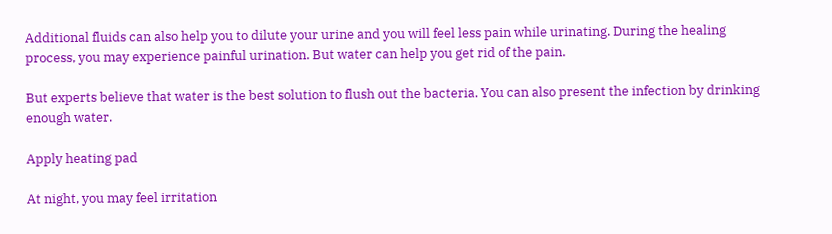Additional fluids can also help you to dilute your urine and you will feel less pain while urinating. During the healing process, you may experience painful urination. But water can help you get rid of the pain.

But experts believe that water is the best solution to flush out the bacteria. You can also present the infection by drinking enough water.

Apply heating pad

At night, you may feel irritation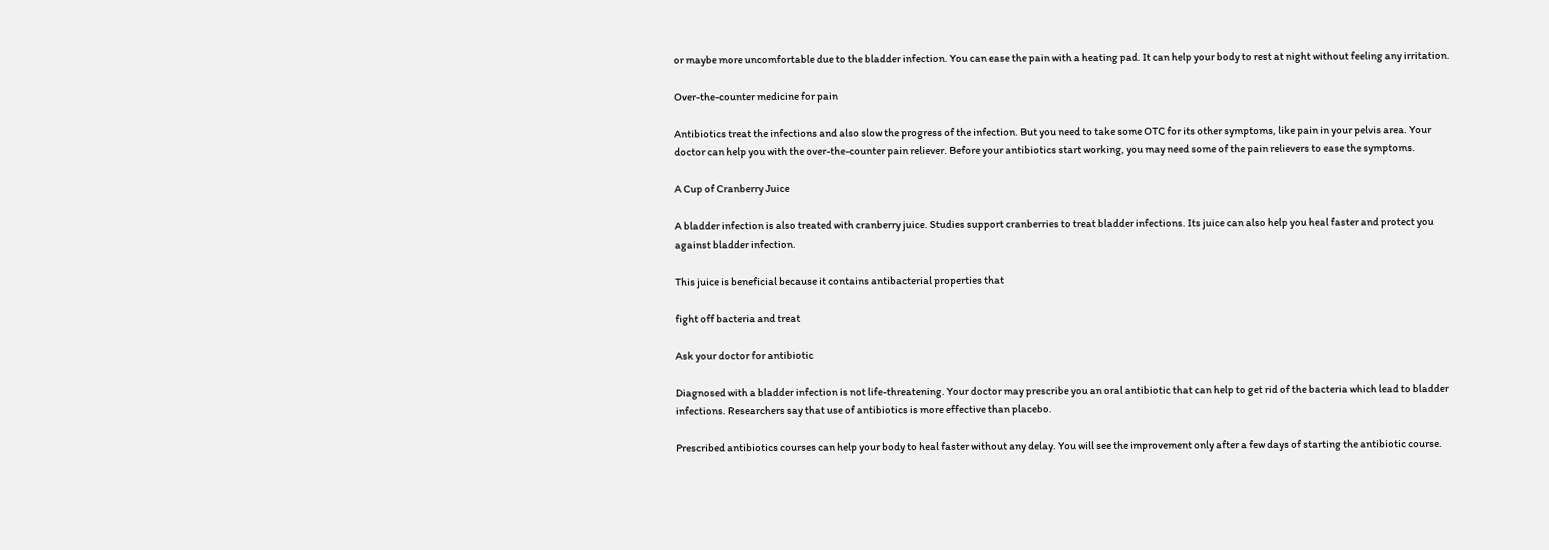or maybe more uncomfortable due to the bladder infection. You can ease the pain with a heating pad. It can help your body to rest at night without feeling any irritation.

Over-the-counter medicine for pain

Antibiotics treat the infections and also slow the progress of the infection. But you need to take some OTC for its other symptoms, like pain in your pelvis area. Your doctor can help you with the over-the-counter pain reliever. Before your antibiotics start working, you may need some of the pain relievers to ease the symptoms.

A Cup of Cranberry Juice

A bladder infection is also treated with cranberry juice. Studies support cranberries to treat bladder infections. Its juice can also help you heal faster and protect you against bladder infection.

This juice is beneficial because it contains antibacterial properties that

fight off bacteria and treat

Ask your doctor for antibiotic

Diagnosed with a bladder infection is not life-threatening. Your doctor may prescribe you an oral antibiotic that can help to get rid of the bacteria which lead to bladder infections. Researchers say that use of antibiotics is more effective than placebo.

Prescribed antibiotics courses can help your body to heal faster without any delay. You will see the improvement only after a few days of starting the antibiotic course.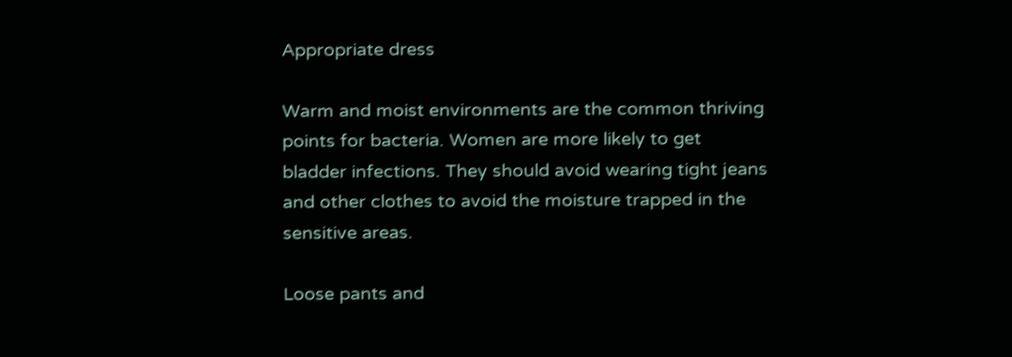Appropriate dress

Warm and moist environments are the common thriving points for bacteria. Women are more likely to get bladder infections. They should avoid wearing tight jeans and other clothes to avoid the moisture trapped in the sensitive areas.

Loose pants and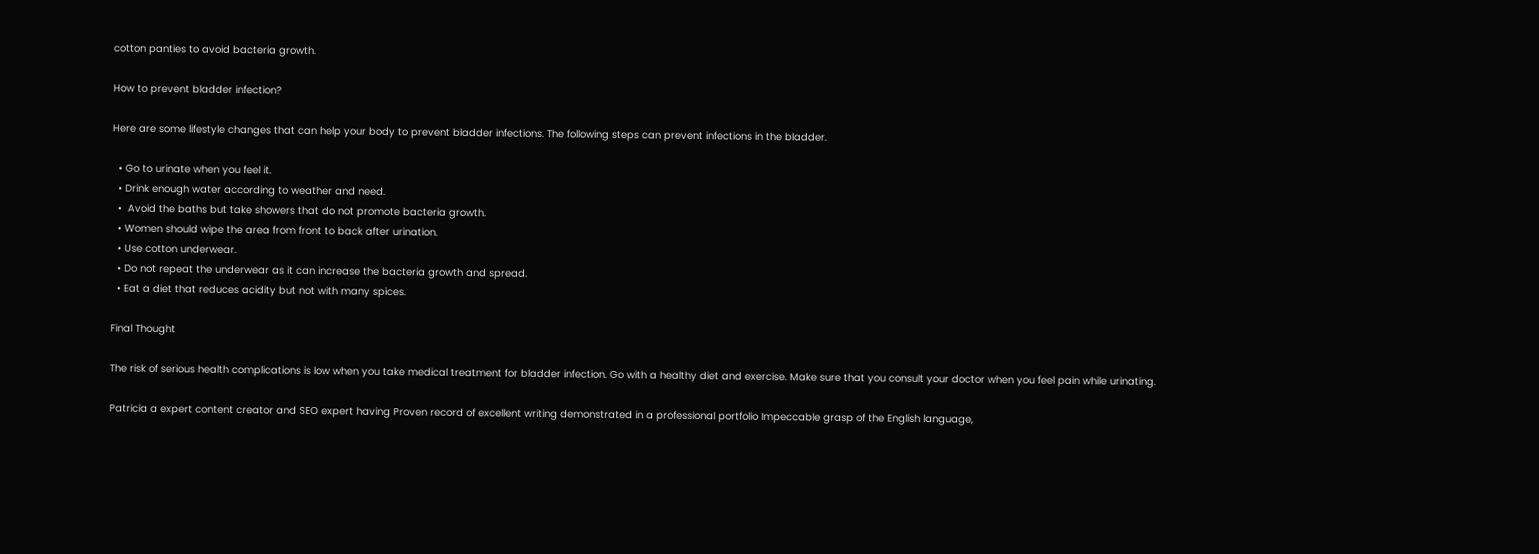cotton panties to avoid bacteria growth.

How to prevent bladder infection?

Here are some lifestyle changes that can help your body to prevent bladder infections. The following steps can prevent infections in the bladder.

  • Go to urinate when you feel it.
  • Drink enough water according to weather and need.
  •  Avoid the baths but take showers that do not promote bacteria growth.
  • Women should wipe the area from front to back after urination.
  • Use cotton underwear.
  • Do not repeat the underwear as it can increase the bacteria growth and spread.
  • Eat a diet that reduces acidity but not with many spices.

Final Thought

The risk of serious health complications is low when you take medical treatment for bladder infection. Go with a healthy diet and exercise. Make sure that you consult your doctor when you feel pain while urinating.

Patricia a expert content creator and SEO expert having Proven record of excellent writing demonstrated in a professional portfolio Impeccable grasp of the English language,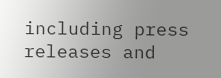including press releases and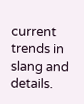current trends in slang and details.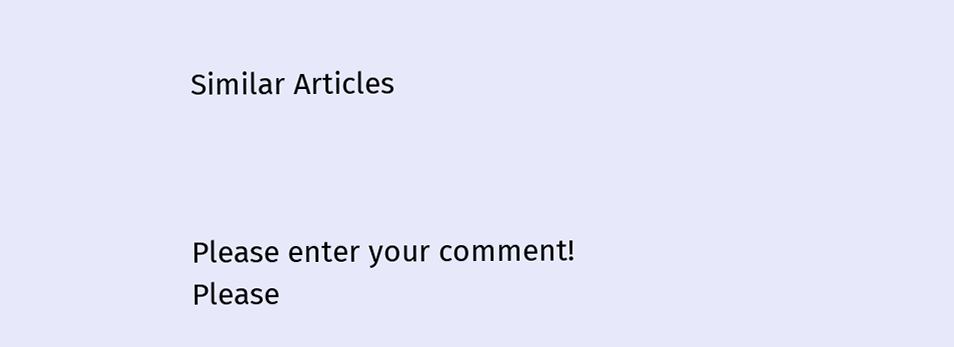Similar Articles



Please enter your comment!
Please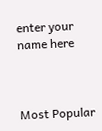enter your name here



Most Popular